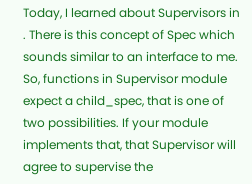Today, I learned about Supervisors in . There is this concept of Spec which sounds similar to an interface to me. So, functions in Supervisor module expect a child_spec, that is one of two possibilities. If your module implements that, that Supervisor will agree to supervise the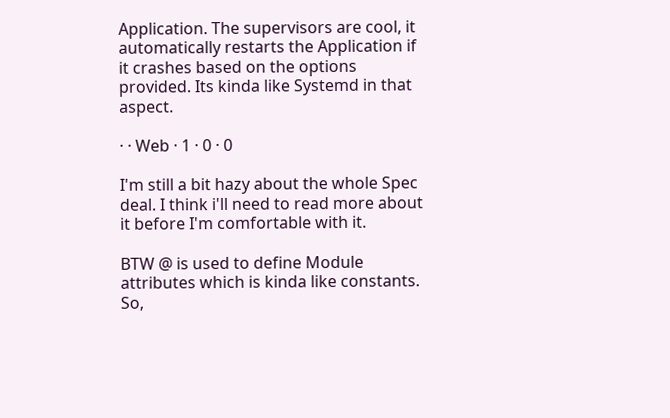Application. The supervisors are cool, it automatically restarts the Application if it crashes based on the options provided. Its kinda like Systemd in that aspect.

· · Web · 1 · 0 · 0

I'm still a bit hazy about the whole Spec deal. I think i'll need to read more about it before I'm comfortable with it.

BTW @ is used to define Module attributes which is kinda like constants. So,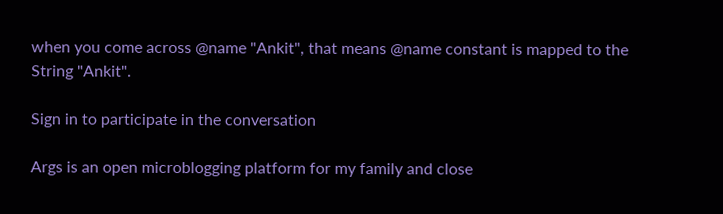when you come across @name "Ankit", that means @name constant is mapped to the String "Ankit".

Sign in to participate in the conversation

Args is an open microblogging platform for my family and close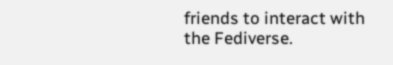friends to interact with the Fediverse.